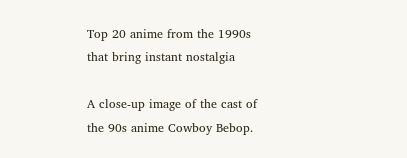Top 20 anime from the 1990s that bring instant nostalgia

A close-up image of the cast of the 90s anime Cowboy Bebop.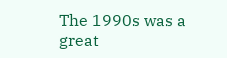The 1990s was a great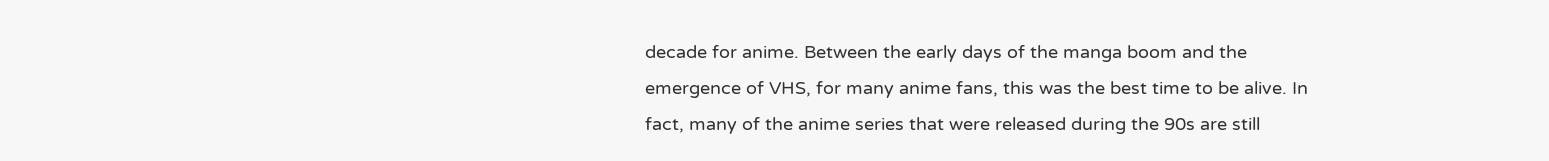decade for anime. Between the early days of the manga boom and the emergence of VHS, for many anime fans, this was the best time to be alive. In fact, many of the anime series that were released during the 90s are still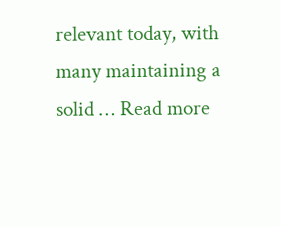relevant today, with many maintaining a solid … Read more